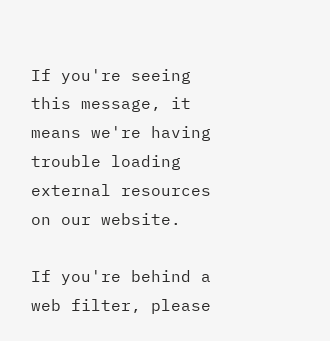If you're seeing this message, it means we're having trouble loading external resources on our website.

If you're behind a web filter, please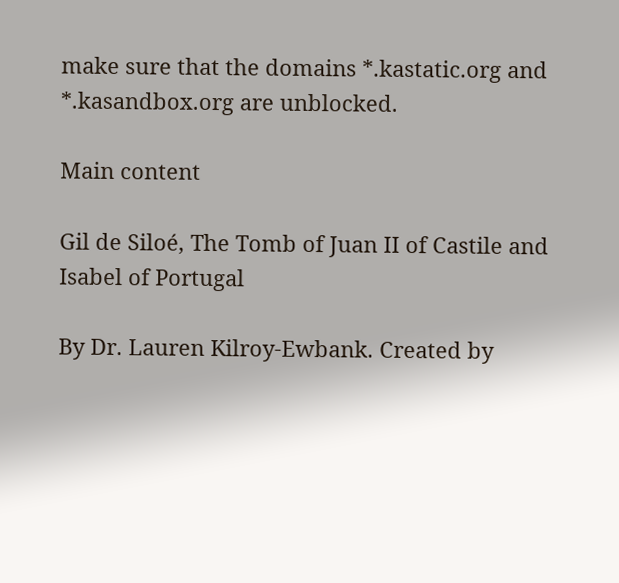make sure that the domains *.kastatic.org and *.kasandbox.org are unblocked.

Main content

Gil de Siloé, The Tomb of Juan II of Castile and Isabel of Portugal

By Dr. Lauren Kilroy-Ewbank. Created by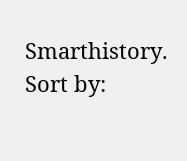Smarthistory.
Sort by: